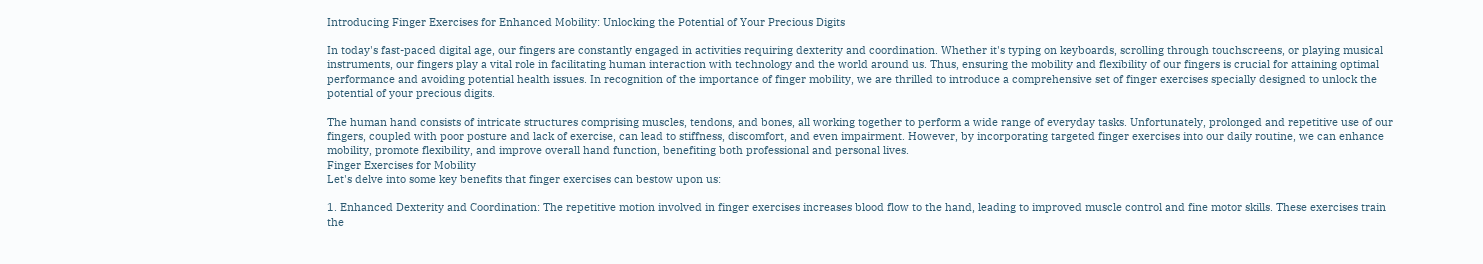Introducing Finger Exercises for Enhanced Mobility: Unlocking the Potential of Your Precious Digits

In today's fast-paced digital age, our fingers are constantly engaged in activities requiring dexterity and coordination. Whether it's typing on keyboards, scrolling through touchscreens, or playing musical instruments, our fingers play a vital role in facilitating human interaction with technology and the world around us. Thus, ensuring the mobility and flexibility of our fingers is crucial for attaining optimal performance and avoiding potential health issues. In recognition of the importance of finger mobility, we are thrilled to introduce a comprehensive set of finger exercises specially designed to unlock the potential of your precious digits.

The human hand consists of intricate structures comprising muscles, tendons, and bones, all working together to perform a wide range of everyday tasks. Unfortunately, prolonged and repetitive use of our fingers, coupled with poor posture and lack of exercise, can lead to stiffness, discomfort, and even impairment. However, by incorporating targeted finger exercises into our daily routine, we can enhance mobility, promote flexibility, and improve overall hand function, benefiting both professional and personal lives.
Finger Exercises for Mobility
Let's delve into some key benefits that finger exercises can bestow upon us:

1. Enhanced Dexterity and Coordination: The repetitive motion involved in finger exercises increases blood flow to the hand, leading to improved muscle control and fine motor skills. These exercises train the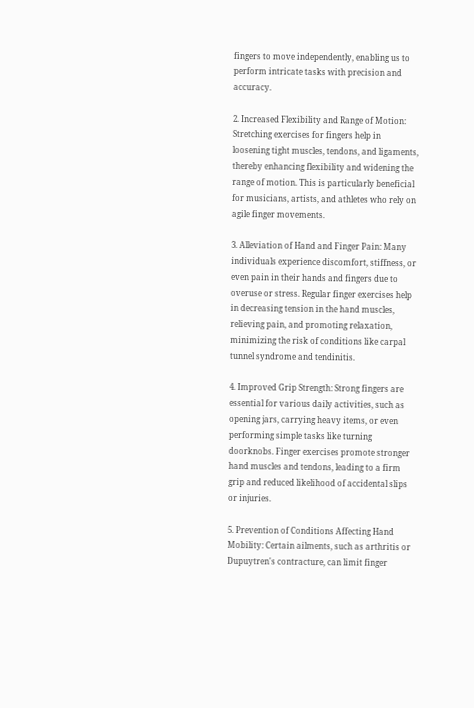fingers to move independently, enabling us to perform intricate tasks with precision and accuracy.

2. Increased Flexibility and Range of Motion: Stretching exercises for fingers help in loosening tight muscles, tendons, and ligaments, thereby enhancing flexibility and widening the range of motion. This is particularly beneficial for musicians, artists, and athletes who rely on agile finger movements.

3. Alleviation of Hand and Finger Pain: Many individuals experience discomfort, stiffness, or even pain in their hands and fingers due to overuse or stress. Regular finger exercises help in decreasing tension in the hand muscles, relieving pain, and promoting relaxation, minimizing the risk of conditions like carpal tunnel syndrome and tendinitis.

4. Improved Grip Strength: Strong fingers are essential for various daily activities, such as opening jars, carrying heavy items, or even performing simple tasks like turning doorknobs. Finger exercises promote stronger hand muscles and tendons, leading to a firm grip and reduced likelihood of accidental slips or injuries.

5. Prevention of Conditions Affecting Hand Mobility: Certain ailments, such as arthritis or Dupuytren's contracture, can limit finger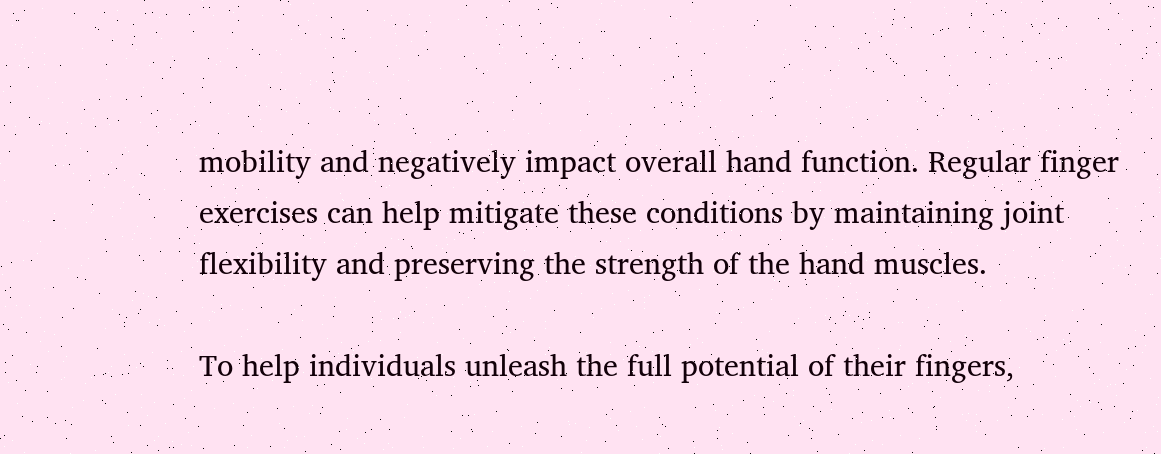mobility and negatively impact overall hand function. Regular finger exercises can help mitigate these conditions by maintaining joint flexibility and preserving the strength of the hand muscles.

To help individuals unleash the full potential of their fingers,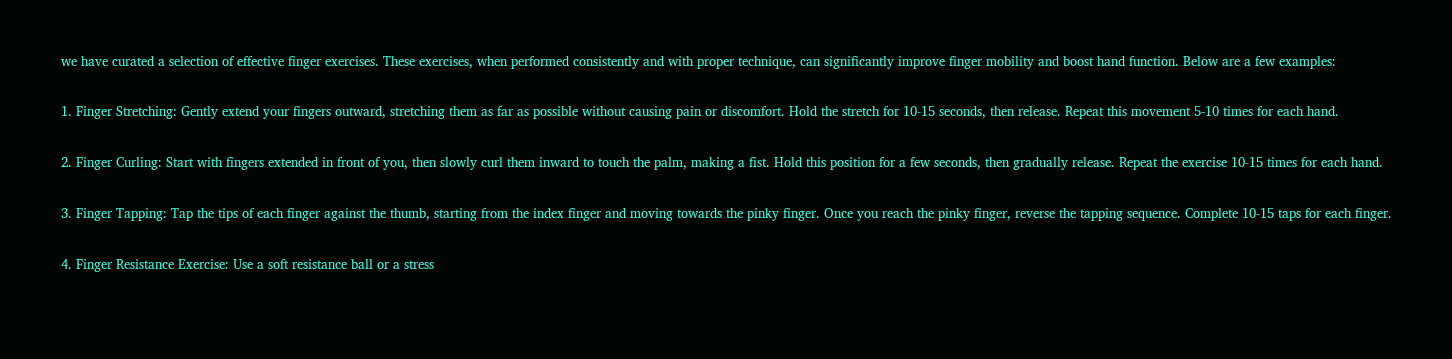we have curated a selection of effective finger exercises. These exercises, when performed consistently and with proper technique, can significantly improve finger mobility and boost hand function. Below are a few examples:

1. Finger Stretching: Gently extend your fingers outward, stretching them as far as possible without causing pain or discomfort. Hold the stretch for 10-15 seconds, then release. Repeat this movement 5-10 times for each hand.

2. Finger Curling: Start with fingers extended in front of you, then slowly curl them inward to touch the palm, making a fist. Hold this position for a few seconds, then gradually release. Repeat the exercise 10-15 times for each hand.

3. Finger Tapping: Tap the tips of each finger against the thumb, starting from the index finger and moving towards the pinky finger. Once you reach the pinky finger, reverse the tapping sequence. Complete 10-15 taps for each finger.

4. Finger Resistance Exercise: Use a soft resistance ball or a stress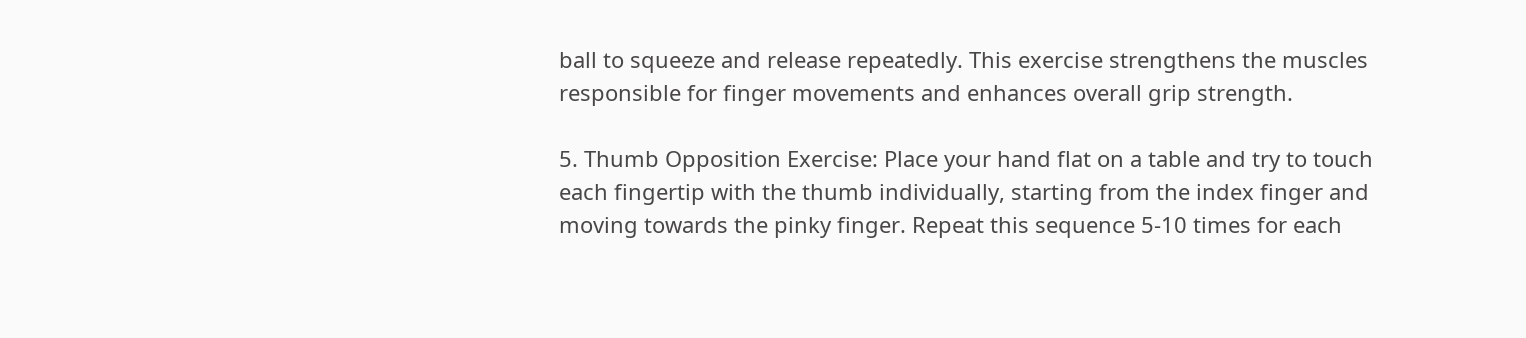ball to squeeze and release repeatedly. This exercise strengthens the muscles responsible for finger movements and enhances overall grip strength.

5. Thumb Opposition Exercise: Place your hand flat on a table and try to touch each fingertip with the thumb individually, starting from the index finger and moving towards the pinky finger. Repeat this sequence 5-10 times for each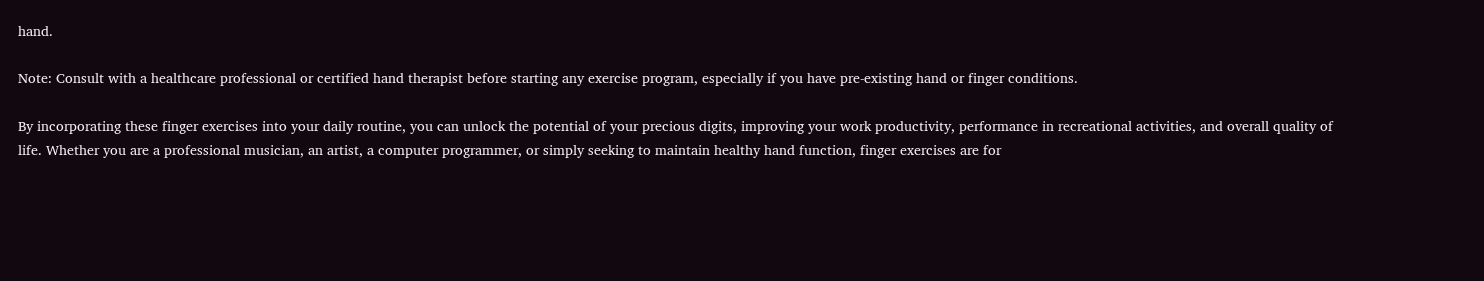hand.

Note: Consult with a healthcare professional or certified hand therapist before starting any exercise program, especially if you have pre-existing hand or finger conditions.

By incorporating these finger exercises into your daily routine, you can unlock the potential of your precious digits, improving your work productivity, performance in recreational activities, and overall quality of life. Whether you are a professional musician, an artist, a computer programmer, or simply seeking to maintain healthy hand function, finger exercises are for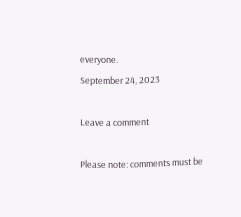everyone.
September 24, 2023

Leave a comment

Please note: comments must be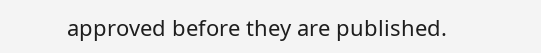approved before they are published.